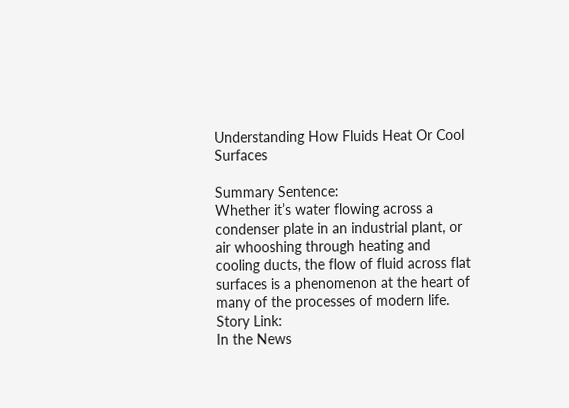Understanding How Fluids Heat Or Cool Surfaces

Summary Sentence:
Whether it’s water flowing across a condenser plate in an industrial plant, or air whooshing through heating and cooling ducts, the flow of fluid across flat surfaces is a phenomenon at the heart of many of the processes of modern life.
Story Link:
In the News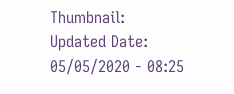Thumbnail:
Updated Date:
05/05/2020 - 08:25